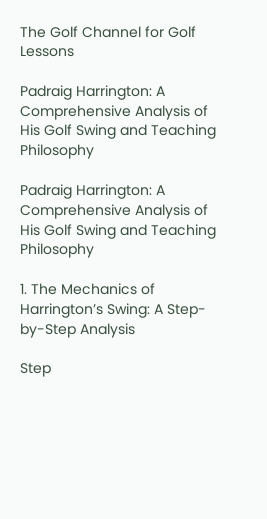The Golf Channel for Golf Lessons

Padraig Harrington: A Comprehensive Analysis of His Golf Swing and Teaching Philosophy

Padraig Harrington: A Comprehensive Analysis of His Golf Swing and Teaching Philosophy

1. The Mechanics of Harrington’s Swing: A Step-by-Step Analysis

Step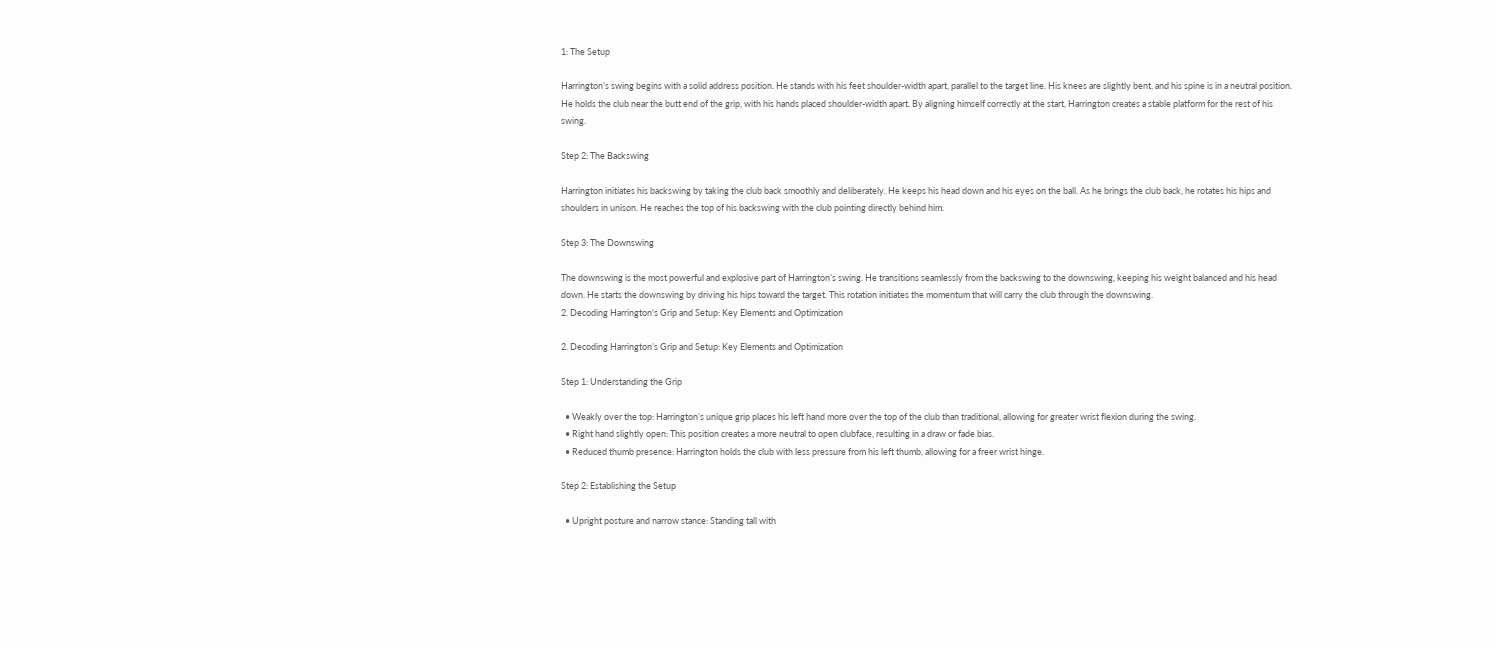1: The Setup

Harrington’s swing begins with a solid address position. He stands with his feet shoulder-width apart, parallel to the target line. His knees are slightly bent, and his spine is in a neutral position. He holds the club near the butt end of the grip, with his hands placed shoulder-width apart. By aligning himself correctly at the start, Harrington creates a stable platform for the rest of his swing.

Step 2: The Backswing

Harrington initiates his backswing by taking the club back smoothly and deliberately. He keeps his head down and his eyes on the ball. As he brings the club back, he rotates his hips and shoulders in unison. He reaches the top of his backswing with the club pointing directly behind him.

Step 3: The Downswing

The downswing is the most powerful and explosive part of Harrington’s swing. He transitions seamlessly from the backswing to the downswing, keeping his weight balanced and his head down. He starts the downswing by driving his hips toward the target. This rotation initiates the momentum that will carry the club through the downswing.
2. Decoding Harrington's Grip and Setup: Key Elements and Optimization

2. Decoding Harrington’s Grip and Setup: Key Elements and Optimization

Step 1: Understanding the Grip

  • Weakly over the top: Harrington’s unique grip places his left hand more over the top of the club than traditional, allowing for greater wrist flexion during the swing.
  • Right hand slightly open: This position creates a more neutral to open clubface, resulting in a draw or fade bias.
  • Reduced thumb presence: Harrington holds the club with less pressure from his left thumb, allowing for a freer wrist hinge.

Step 2: Establishing the Setup

  • Upright posture and narrow stance: Standing tall with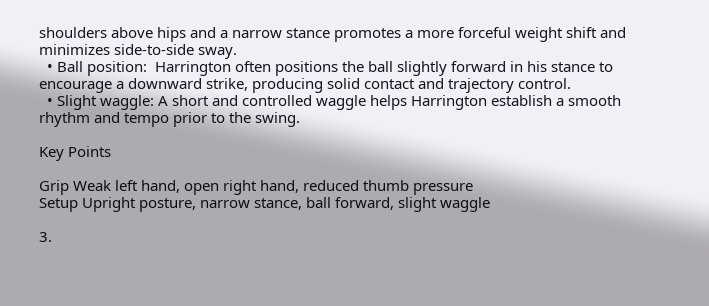shoulders above hips and a narrow stance promotes a more forceful weight shift and minimizes side-to-side sway.
  • Ball position:  Harrington often positions the ball slightly forward in his stance to encourage a downward strike, producing solid contact and trajectory control.
  • Slight waggle: A short and controlled waggle helps Harrington establish a smooth rhythm and tempo prior to the swing.

Key Points

Grip Weak left hand, open right hand, reduced thumb pressure
Setup Upright posture, narrow stance, ball forward, slight waggle

3.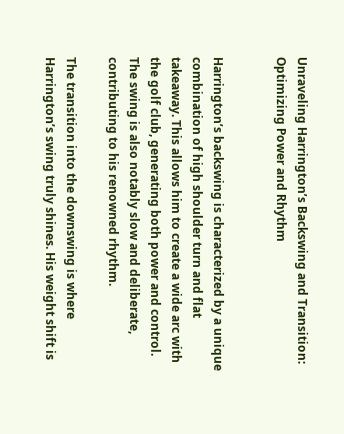Unraveling Harrington’s Backswing and Transition: Optimizing Power and Rhythm


Harrington’s backswing is characterized by a unique combination of high shoulder turn and flat takeaway. This allows him to create a wide arc with the golf club, generating both power and control. The swing is also notably slow and deliberate, contributing to his renowned rhythm.

The transition into the downswing is where Harrington’s swing truly shines. His weight shift is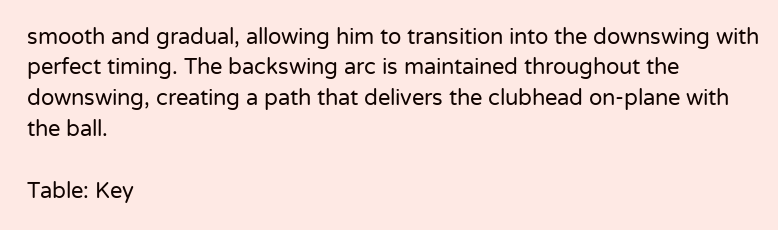smooth and gradual, allowing him to transition into the downswing with perfect timing. The backswing arc is maintained throughout the downswing, creating a path that delivers the clubhead on-plane with the ball.

Table: Key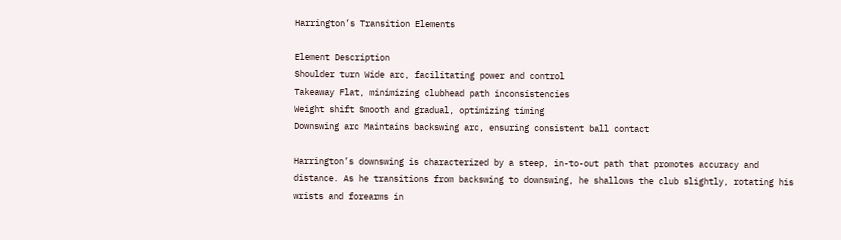Harrington’s Transition Elements

Element Description
Shoulder turn Wide arc, facilitating power and control
Takeaway Flat, minimizing clubhead path inconsistencies
Weight shift Smooth and gradual, optimizing timing
Downswing arc Maintains backswing arc, ensuring consistent ball contact

Harrington’s downswing is characterized by a steep, in-to-out path that promotes accuracy and distance. As he transitions from backswing to downswing, he shallows the club slightly, rotating his wrists and forearms in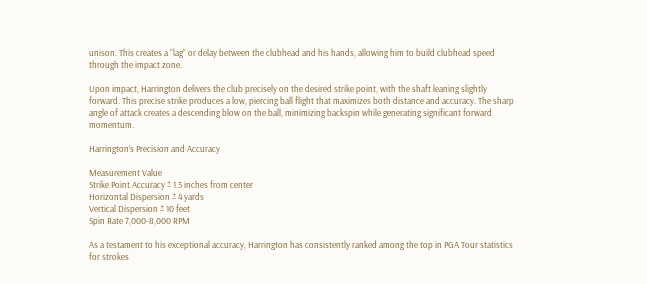unison. This creates a “lag” or delay between the clubhead and his hands, allowing him to build clubhead speed through the impact zone.

Upon impact, Harrington delivers the club precisely on the desired strike point, with the shaft leaning slightly forward. This precise strike produces a low, piercing ball flight that maximizes both distance and accuracy. The sharp angle of attack creates a descending blow on the ball, minimizing backspin while generating significant forward momentum.

Harrington’s Precision and Accuracy

Measurement Value
Strike Point Accuracy ± 1.5 inches from center
Horizontal Dispersion ± 4 yards
Vertical Dispersion ± 10 feet
Spin Rate 7,000-8,000 RPM

As a testament to his exceptional accuracy, Harrington has consistently ranked among the top in PGA Tour statistics for strokes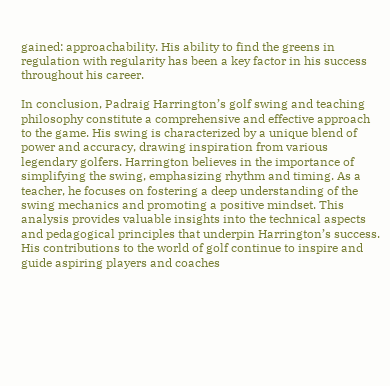gained: approachability. His ability to find the greens in regulation with regularity has been a key factor in his success throughout his career.

In conclusion, Padraig Harrington’s golf swing and teaching philosophy constitute a comprehensive and effective approach to the game. His swing is characterized by a unique blend of power and accuracy, drawing inspiration from various legendary golfers. Harrington believes in the importance of simplifying the swing, emphasizing rhythm and timing. As a teacher, he focuses on fostering a deep understanding of the swing mechanics and promoting a positive mindset. This analysis provides valuable insights into the technical aspects and pedagogical principles that underpin Harrington’s success. His contributions to the world of golf continue to inspire and guide aspiring players and coaches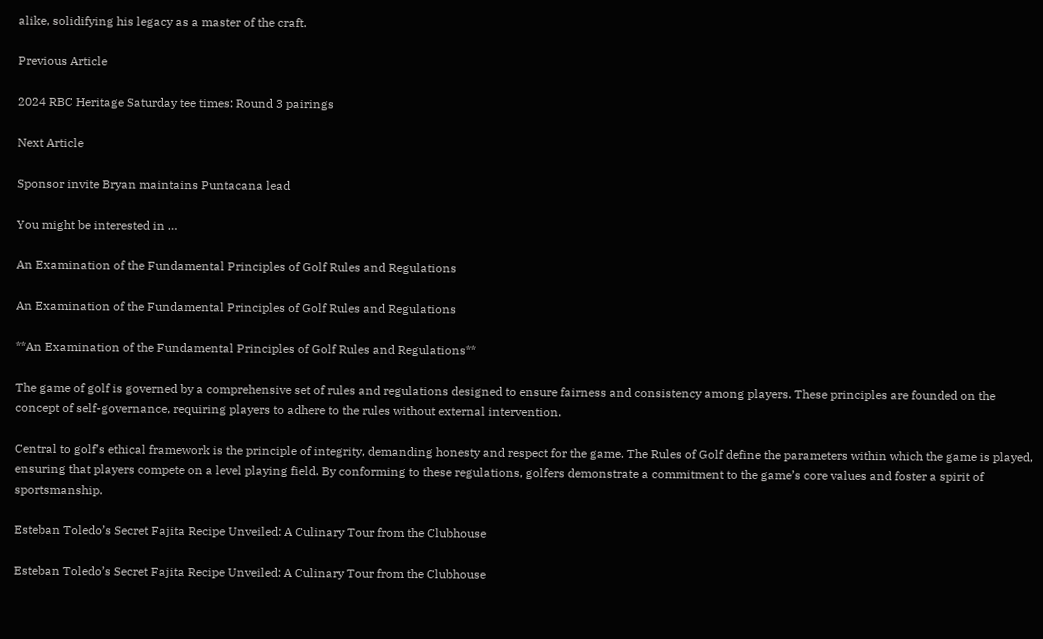alike, solidifying his legacy as a master of the craft.

Previous Article

2024 RBC Heritage Saturday tee times: Round 3 pairings

Next Article

Sponsor invite Bryan maintains Puntacana lead

You might be interested in …

An Examination of the Fundamental Principles of Golf Rules and Regulations

An Examination of the Fundamental Principles of Golf Rules and Regulations

**An Examination of the Fundamental Principles of Golf Rules and Regulations**

The game of golf is governed by a comprehensive set of rules and regulations designed to ensure fairness and consistency among players. These principles are founded on the concept of self-governance, requiring players to adhere to the rules without external intervention.

Central to golf’s ethical framework is the principle of integrity, demanding honesty and respect for the game. The Rules of Golf define the parameters within which the game is played, ensuring that players compete on a level playing field. By conforming to these regulations, golfers demonstrate a commitment to the game’s core values and foster a spirit of sportsmanship.

Esteban Toledo’s Secret Fajita Recipe Unveiled: A Culinary Tour from the Clubhouse

Esteban Toledo’s Secret Fajita Recipe Unveiled: A Culinary Tour from the Clubhouse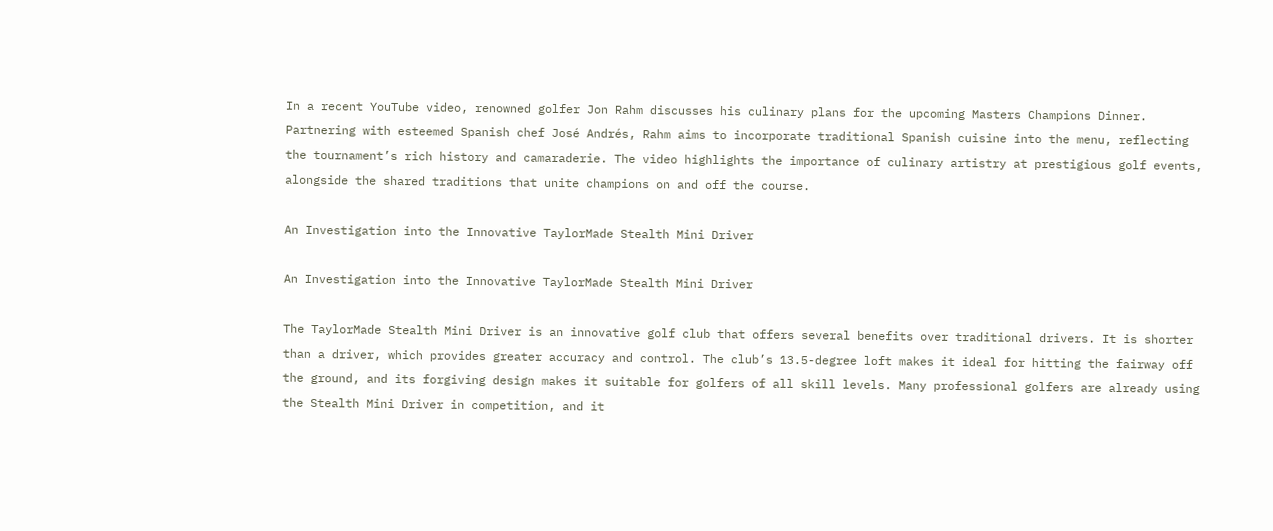In a recent YouTube video, renowned golfer Jon Rahm discusses his culinary plans for the upcoming Masters Champions Dinner. Partnering with esteemed Spanish chef José Andrés, Rahm aims to incorporate traditional Spanish cuisine into the menu, reflecting the tournament’s rich history and camaraderie. The video highlights the importance of culinary artistry at prestigious golf events, alongside the shared traditions that unite champions on and off the course.

An Investigation into the Innovative TaylorMade Stealth Mini Driver

An Investigation into the Innovative TaylorMade Stealth Mini Driver

The TaylorMade Stealth Mini Driver is an innovative golf club that offers several benefits over traditional drivers. It is shorter than a driver, which provides greater accuracy and control. The club’s 13.5-degree loft makes it ideal for hitting the fairway off the ground, and its forgiving design makes it suitable for golfers of all skill levels. Many professional golfers are already using the Stealth Mini Driver in competition, and it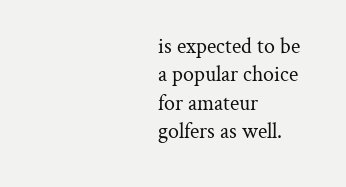is expected to be a popular choice for amateur golfers as well.